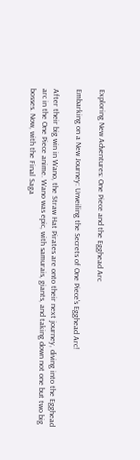Exploring New Adventures: One Piece and the Egghead Arc

Embarking on a New Journey: Unveiling the Secrets of One Piece's Egghead Arc!

After their big win in Wano, the Straw Hat Pirates are onto their next journey, diving into the Egghead arc in the One Piece anime. Wano was epic, with samurais, giants, and taking down not one but two big bosses. Now, with the Final Saga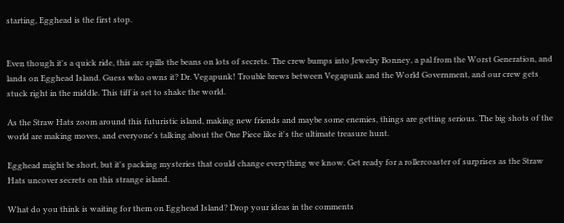starting, Egghead is the first stop.


Even though it's a quick ride, this arc spills the beans on lots of secrets. The crew bumps into Jewelry Bonney, a pal from the Worst Generation, and lands on Egghead Island. Guess who owns it? Dr. Vegapunk! Trouble brews between Vegapunk and the World Government, and our crew gets stuck right in the middle. This tiff is set to shake the world.

As the Straw Hats zoom around this futuristic island, making new friends and maybe some enemies, things are getting serious. The big shots of the world are making moves, and everyone's talking about the One Piece like it's the ultimate treasure hunt.

Egghead might be short, but it's packing mysteries that could change everything we know. Get ready for a rollercoaster of surprises as the Straw Hats uncover secrets on this strange island.

What do you think is waiting for them on Egghead Island? Drop your ideas in the comments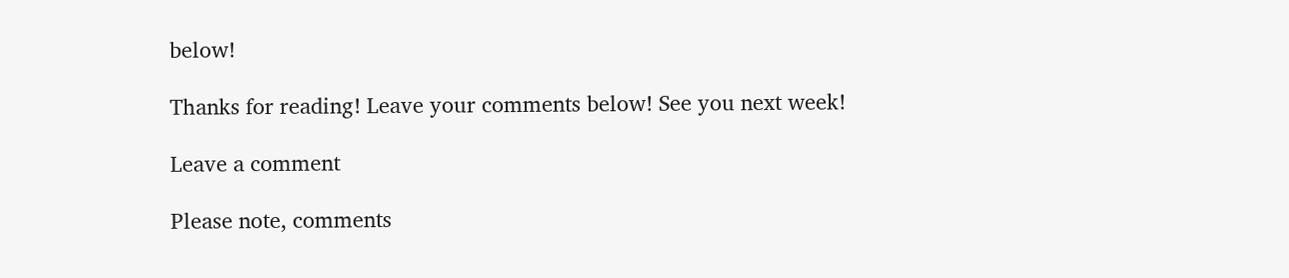below!

Thanks for reading! Leave your comments below! See you next week!

Leave a comment

Please note, comments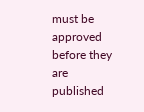must be approved before they are published